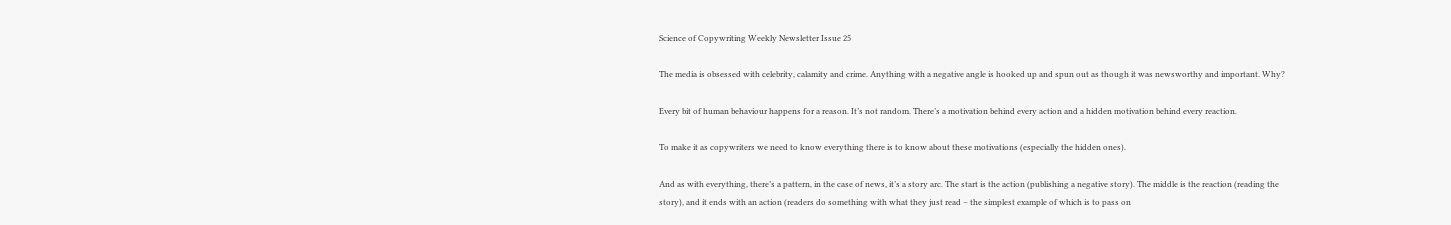Science of Copywriting Weekly Newsletter Issue 25

The media is obsessed with celebrity, calamity and crime. Anything with a negative angle is hooked up and spun out as though it was newsworthy and important. Why?

Every bit of human behaviour happens for a reason. It’s not random. There’s a motivation behind every action and a hidden motivation behind every reaction.

To make it as copywriters we need to know everything there is to know about these motivations (especially the hidden ones).

And as with everything, there’s a pattern, in the case of news, it’s a story arc. The start is the action (publishing a negative story). The middle is the reaction (reading the story), and it ends with an action (readers do something with what they just read – the simplest example of which is to pass on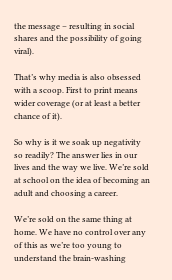the message – resulting in social shares and the possibility of going viral).

That’s why media is also obsessed with a scoop. First to print means wider coverage (or at least a better chance of it).

So why is it we soak up negativity so readily? The answer lies in our lives and the way we live. We’re sold at school on the idea of becoming an adult and choosing a career.

We’re sold on the same thing at home. We have no control over any of this as we’re too young to understand the brain-washing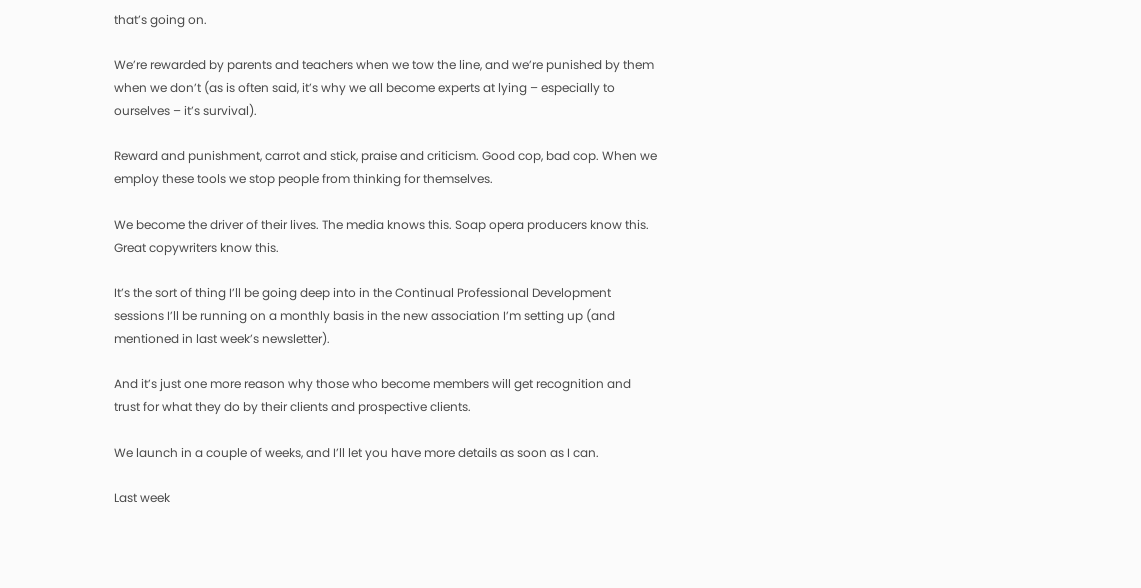that’s going on.

We’re rewarded by parents and teachers when we tow the line, and we’re punished by them when we don’t (as is often said, it’s why we all become experts at lying – especially to ourselves – it’s survival).

Reward and punishment, carrot and stick, praise and criticism. Good cop, bad cop. When we employ these tools we stop people from thinking for themselves.

We become the driver of their lives. The media knows this. Soap opera producers know this. Great copywriters know this.

It’s the sort of thing I’ll be going deep into in the Continual Professional Development sessions I’ll be running on a monthly basis in the new association I’m setting up (and mentioned in last week’s newsletter).

And it’s just one more reason why those who become members will get recognition and trust for what they do by their clients and prospective clients.

We launch in a couple of weeks, and I’ll let you have more details as soon as I can.

Last week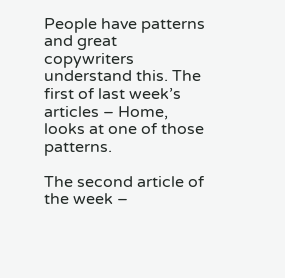People have patterns and great copywriters understand this. The first of last week’s articles – Home, looks at one of those patterns.

The second article of the week –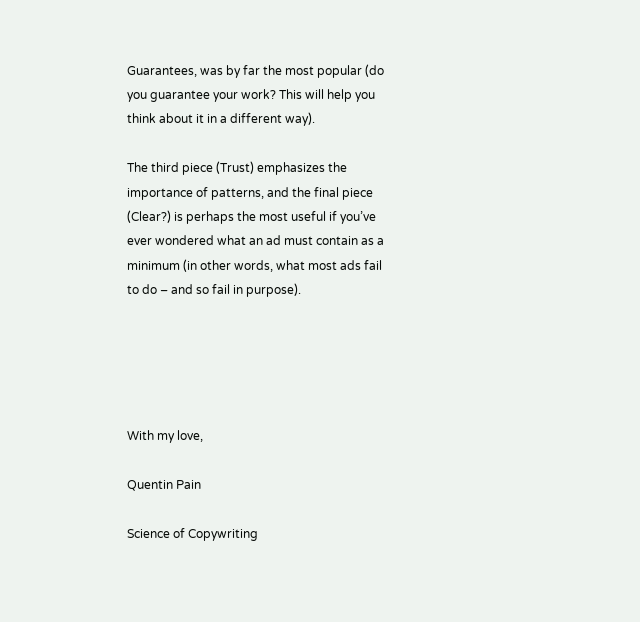Guarantees, was by far the most popular (do you guarantee your work? This will help you think about it in a different way).

The third piece (Trust) emphasizes the importance of patterns, and the final piece (Clear?) is perhaps the most useful if you’ve ever wondered what an ad must contain as a minimum (in other words, what most ads fail to do – and so fail in purpose).





With my love,

Quentin Pain

Science of Copywriting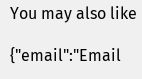You may also like

{"email":"Email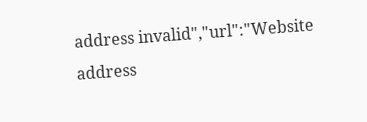address invalid","url":"Website address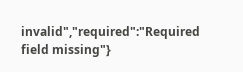invalid","required":"Required field missing"}